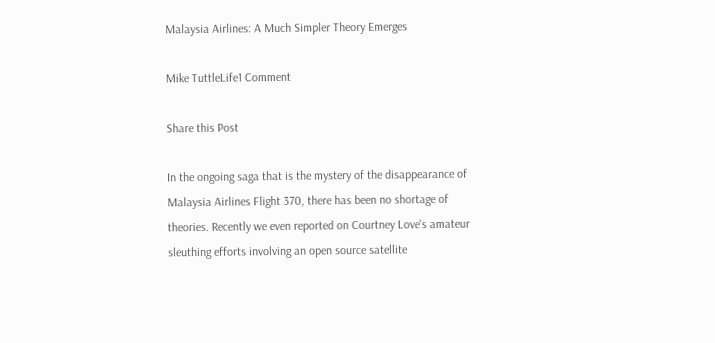Malaysia Airlines: A Much Simpler Theory Emerges

Mike TuttleLife1 Comment

Share this Post

In the ongoing saga that is the mystery of the disappearance of Malaysia Airlines Flight 370, there has been no shortage of theories. Recently we even reported on Courtney Love's amateur sleuthing efforts involving an open source satellite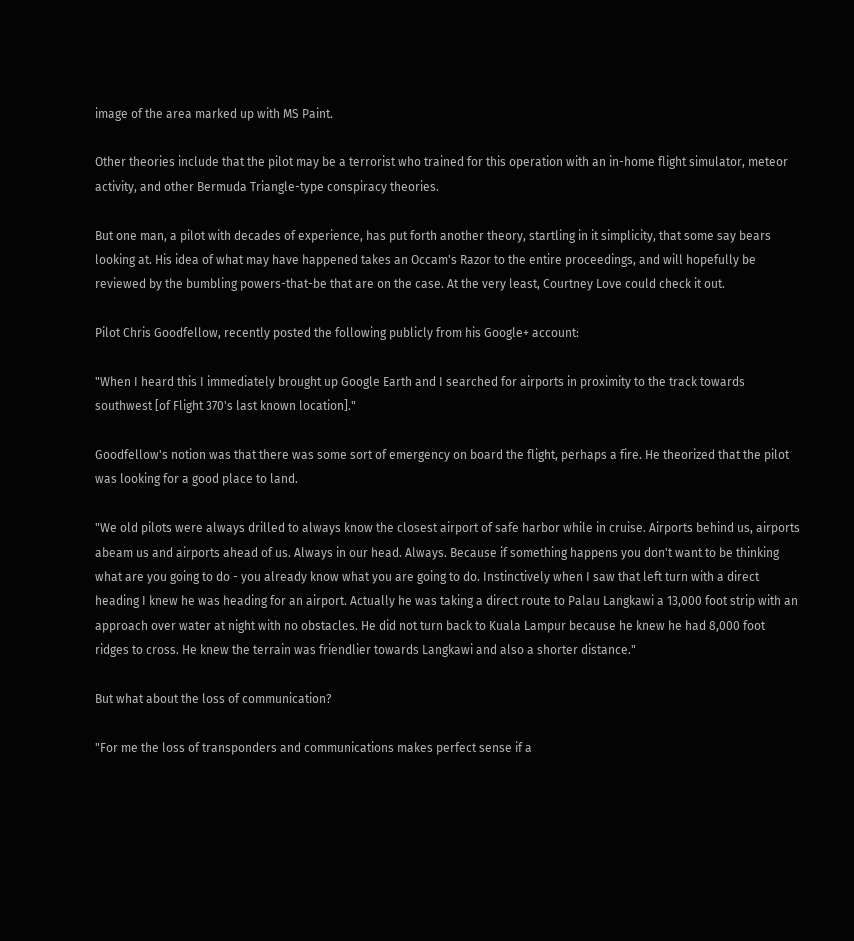image of the area marked up with MS Paint.

Other theories include that the pilot may be a terrorist who trained for this operation with an in-home flight simulator, meteor activity, and other Bermuda Triangle-type conspiracy theories.

But one man, a pilot with decades of experience, has put forth another theory, startling in it simplicity, that some say bears looking at. His idea of what may have happened takes an Occam's Razor to the entire proceedings, and will hopefully be reviewed by the bumbling powers-that-be that are on the case. At the very least, Courtney Love could check it out.

Pilot Chris Goodfellow, recently posted the following publicly from his Google+ account:

"When I heard this I immediately brought up Google Earth and I searched for airports in proximity to the track towards southwest [of Flight 370's last known location]."

Goodfellow's notion was that there was some sort of emergency on board the flight, perhaps a fire. He theorized that the pilot was looking for a good place to land.

"We old pilots were always drilled to always know the closest airport of safe harbor while in cruise. Airports behind us, airports abeam us and airports ahead of us. Always in our head. Always. Because if something happens you don't want to be thinking what are you going to do - you already know what you are going to do. Instinctively when I saw that left turn with a direct heading I knew he was heading for an airport. Actually he was taking a direct route to Palau Langkawi a 13,000 foot strip with an approach over water at night with no obstacles. He did not turn back to Kuala Lampur because he knew he had 8,000 foot ridges to cross. He knew the terrain was friendlier towards Langkawi and also a shorter distance."

But what about the loss of communication?

"For me the loss of transponders and communications makes perfect sense if a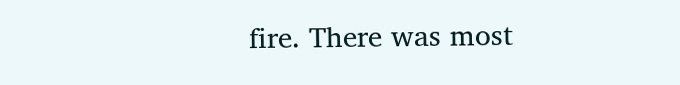fire. There was most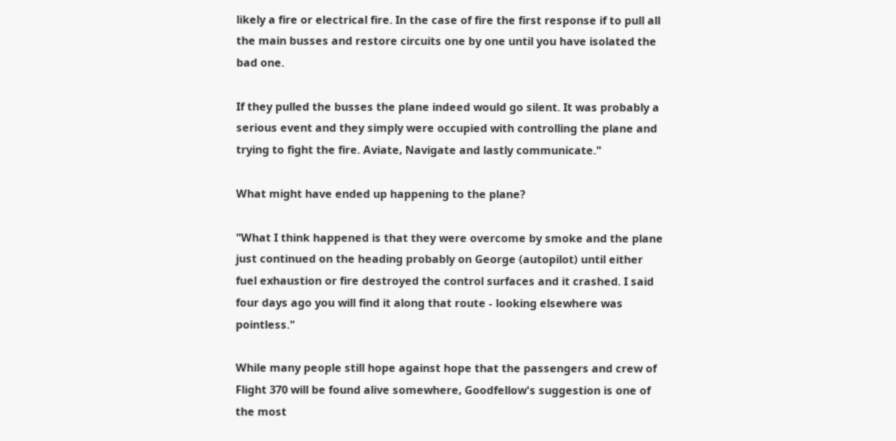likely a fire or electrical fire. In the case of fire the first response if to pull all the main busses and restore circuits one by one until you have isolated the bad one.

If they pulled the busses the plane indeed would go silent. It was probably a serious event and they simply were occupied with controlling the plane and trying to fight the fire. Aviate, Navigate and lastly communicate."

What might have ended up happening to the plane?

"What I think happened is that they were overcome by smoke and the plane just continued on the heading probably on George (autopilot) until either fuel exhaustion or fire destroyed the control surfaces and it crashed. I said four days ago you will find it along that route - looking elsewhere was pointless."

While many people still hope against hope that the passengers and crew of Flight 370 will be found alive somewhere, Goodfellow's suggestion is one of the most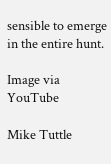sensible to emerge in the entire hunt.

Image via YouTube

Mike Tuttle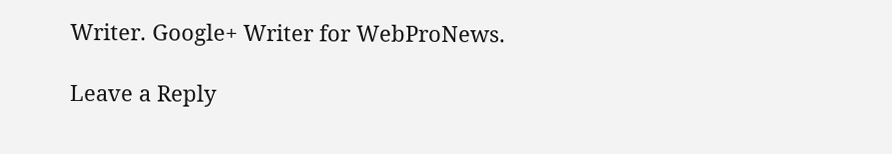Writer. Google+ Writer for WebProNews.

Leave a Reply